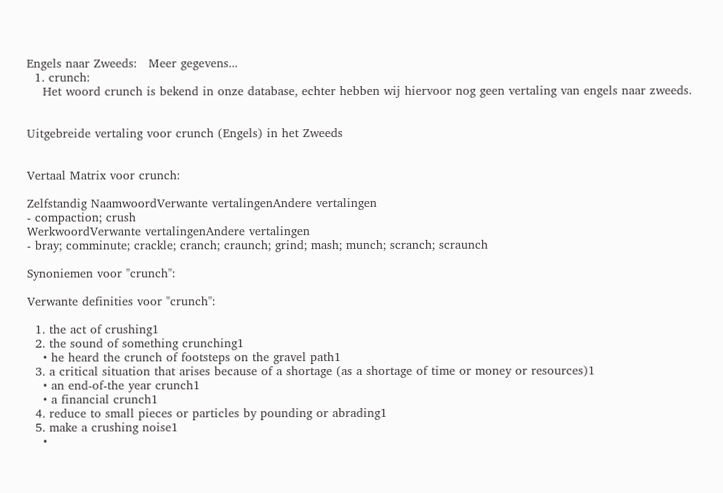Engels naar Zweeds:   Meer gegevens...
  1. crunch:
    Het woord crunch is bekend in onze database, echter hebben wij hiervoor nog geen vertaling van engels naar zweeds.


Uitgebreide vertaling voor crunch (Engels) in het Zweeds


Vertaal Matrix voor crunch:

Zelfstandig NaamwoordVerwante vertalingenAndere vertalingen
- compaction; crush
WerkwoordVerwante vertalingenAndere vertalingen
- bray; comminute; crackle; cranch; craunch; grind; mash; munch; scranch; scraunch

Synoniemen voor "crunch":

Verwante definities voor "crunch":

  1. the act of crushing1
  2. the sound of something crunching1
    • he heard the crunch of footsteps on the gravel path1
  3. a critical situation that arises because of a shortage (as a shortage of time or money or resources)1
    • an end-of-the year crunch1
    • a financial crunch1
  4. reduce to small pieces or particles by pounding or abrading1
  5. make a crushing noise1
    •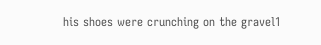his shoes were crunching on the gravel1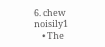6. chew noisily1
    • The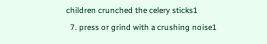children crunched the celery sticks1
  7. press or grind with a crushing noise1